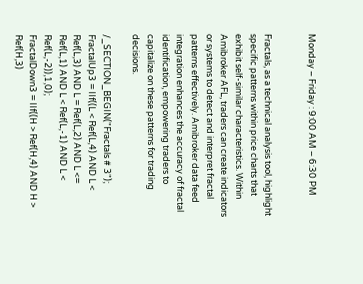Monday – Friday : 9:00 AM – 6:30 PM


Fractals, as a technical analysis tool, highlight specific patterns within price charts that exhibit self-similar characteristics. Within Amibroker AFL, traders can create indicators or systems to detect and interpret fractal patterns effectively. Amibroker data feed integration enhances the accuracy of fractal identification, empowering traders to capitalize on these patterns for trading decisions.

/_SECTION_BEGIN("Fractals # 3");
FractalUp3 = IIf((L < Ref(L,4) AND L < Ref(L,3) AND L = Ref(L,2) AND L <= Ref(L,1) AND L < Ref(L,-1) AND L < Ref(L,-2)),1,0);
FractalDown3 = IIf((H > Ref(H,4) AND H > Ref(H,3)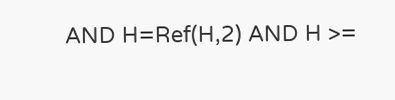AND H=Ref(H,2) AND H >=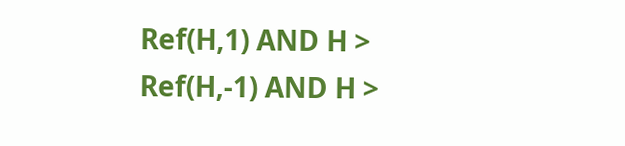Ref(H,1) AND H > Ref(H,-1) AND H >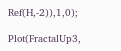Ref(H,-2)),1,0);

Plot(FractalUp3,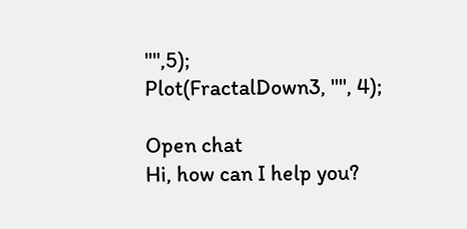"",5);
Plot(FractalDown3, "", 4);

Open chat
Hi, how can I help you?